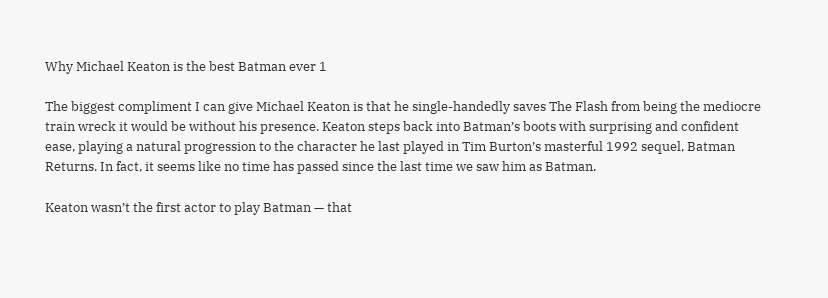Why Michael Keaton is the best Batman ever 1

The biggest compliment I can give Michael Keaton is that he single-handedly saves The Flash from being the mediocre train wreck it would be without his presence. Keaton steps back into Batman’s boots with surprising and confident ease, playing a natural progression to the character he last played in Tim Burton’s masterful 1992 sequel, Batman Returns. In fact, it seems like no time has passed since the last time we saw him as Batman.

Keaton wasn’t the first actor to play Batman — that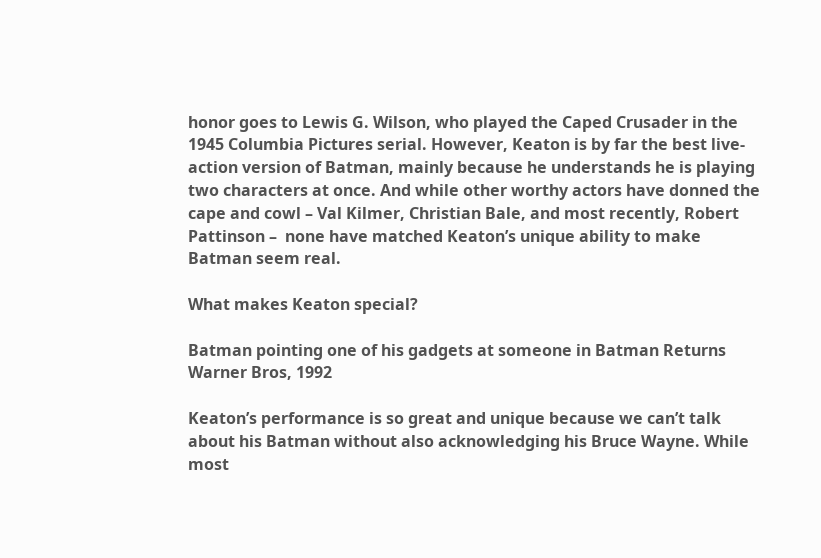honor goes to Lewis G. Wilson, who played the Caped Crusader in the 1945 Columbia Pictures serial. However, Keaton is by far the best live-action version of Batman, mainly because he understands he is playing two characters at once. And while other worthy actors have donned the cape and cowl – Val Kilmer, Christian Bale, and most recently, Robert Pattinson –  none have matched Keaton’s unique ability to make Batman seem real.

What makes Keaton special?

Batman pointing one of his gadgets at someone in Batman Returns
Warner Bros, 1992

Keaton’s performance is so great and unique because we can’t talk about his Batman without also acknowledging his Bruce Wayne. While most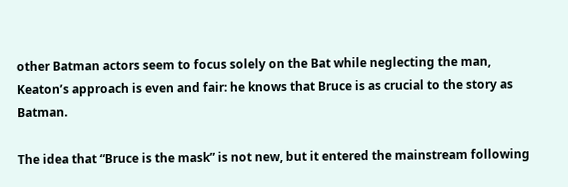other Batman actors seem to focus solely on the Bat while neglecting the man, Keaton’s approach is even and fair: he knows that Bruce is as crucial to the story as Batman.

The idea that “Bruce is the mask” is not new, but it entered the mainstream following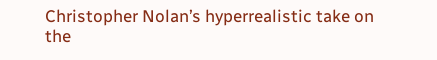Christopher Nolan’s hyperrealistic take on the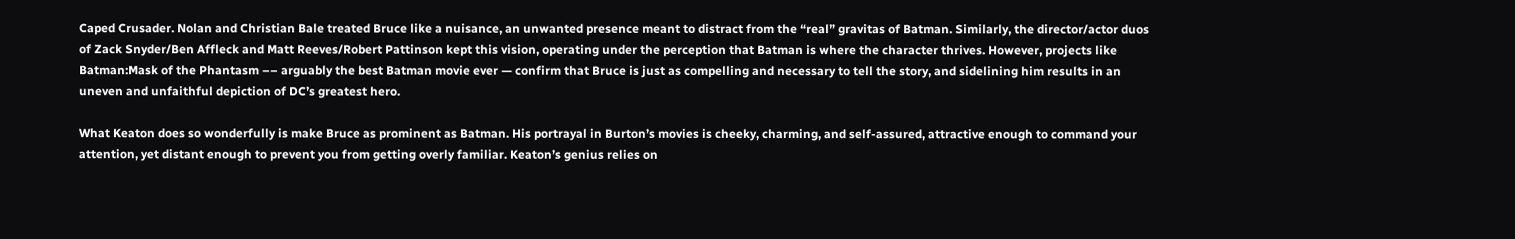Caped Crusader. Nolan and Christian Bale treated Bruce like a nuisance, an unwanted presence meant to distract from the “real” gravitas of Batman. Similarly, the director/actor duos of Zack Snyder/Ben Affleck and Matt Reeves/Robert Pattinson kept this vision, operating under the perception that Batman is where the character thrives. However, projects like Batman:Mask of the Phantasm –– arguably the best Batman movie ever — confirm that Bruce is just as compelling and necessary to tell the story, and sidelining him results in an uneven and unfaithful depiction of DC’s greatest hero.

What Keaton does so wonderfully is make Bruce as prominent as Batman. His portrayal in Burton’s movies is cheeky, charming, and self-assured, attractive enough to command your attention, yet distant enough to prevent you from getting overly familiar. Keaton’s genius relies on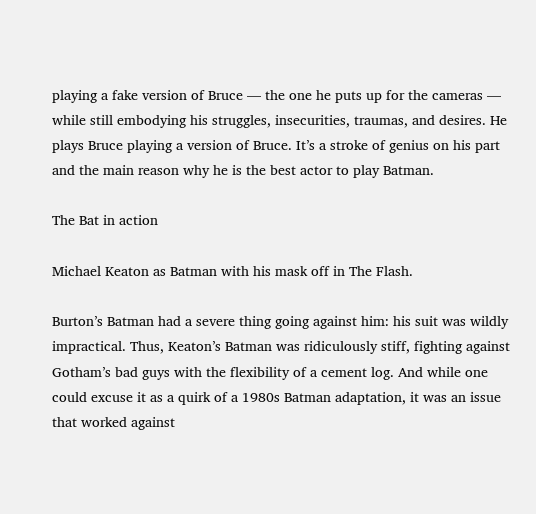playing a fake version of Bruce — the one he puts up for the cameras — while still embodying his struggles, insecurities, traumas, and desires. He plays Bruce playing a version of Bruce. It’s a stroke of genius on his part and the main reason why he is the best actor to play Batman.

The Bat in action

Michael Keaton as Batman with his mask off in The Flash.

Burton’s Batman had a severe thing going against him: his suit was wildly impractical. Thus, Keaton’s Batman was ridiculously stiff, fighting against Gotham’s bad guys with the flexibility of a cement log. And while one could excuse it as a quirk of a 1980s Batman adaptation, it was an issue that worked against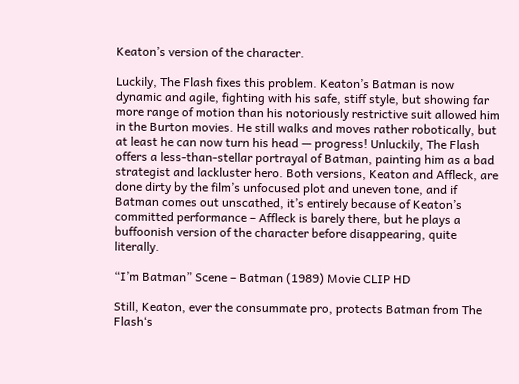Keaton’s version of the character.

Luckily, The Flash fixes this problem. Keaton’s Batman is now dynamic and agile, fighting with his safe, stiff style, but showing far more range of motion than his notoriously restrictive suit allowed him in the Burton movies. He still walks and moves rather robotically, but at least he can now turn his head — progress! Unluckily, The Flash offers a less-than-stellar portrayal of Batman, painting him as a bad strategist and lackluster hero. Both versions, Keaton and Affleck, are done dirty by the film’s unfocused plot and uneven tone, and if Batman comes out unscathed, it’s entirely because of Keaton’s committed performance – Affleck is barely there, but he plays a buffoonish version of the character before disappearing, quite literally.

“I’m Batman” Scene – Batman (1989) Movie CLIP HD

Still, Keaton, ever the consummate pro, protects Batman from The Flash‘s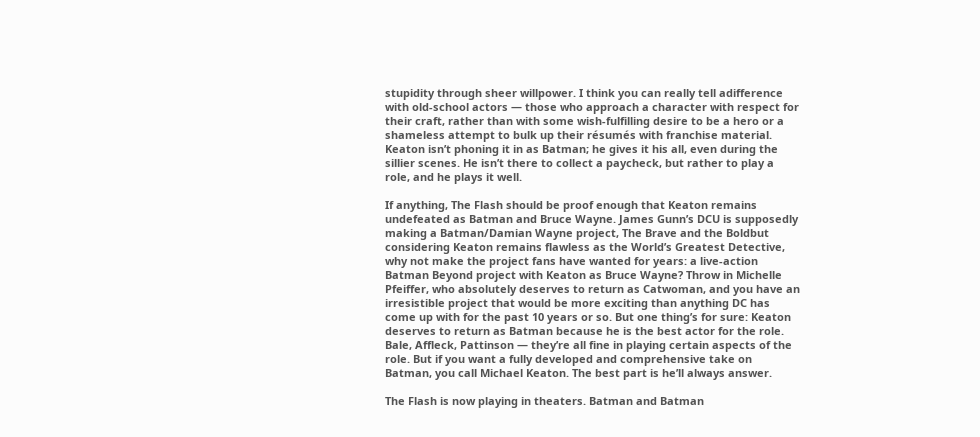stupidity through sheer willpower. I think you can really tell adifference with old-school actors — those who approach a character with respect for their craft, rather than with some wish-fulfilling desire to be a hero or a shameless attempt to bulk up their résumés with franchise material. Keaton isn’t phoning it in as Batman; he gives it his all, even during the sillier scenes. He isn’t there to collect a paycheck, but rather to play a role, and he plays it well.

If anything, The Flash should be proof enough that Keaton remains undefeated as Batman and Bruce Wayne. James Gunn’s DCU is supposedly making a Batman/Damian Wayne project, The Brave and the Boldbut considering Keaton remains flawless as the World’s Greatest Detective, why not make the project fans have wanted for years: a live-action Batman Beyond project with Keaton as Bruce Wayne? Throw in Michelle Pfeiffer, who absolutely deserves to return as Catwoman, and you have an irresistible project that would be more exciting than anything DC has come up with for the past 10 years or so. But one thing’s for sure: Keaton deserves to return as Batman because he is the best actor for the role. Bale, Affleck, Pattinson — they’re all fine in playing certain aspects of the role. But if you want a fully developed and comprehensive take on Batman, you call Michael Keaton. The best part is he’ll always answer.

The Flash is now playing in theaters. Batman and Batman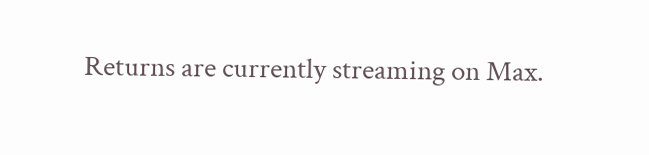Returns are currently streaming on Max.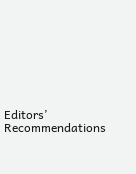Editors’ Recommendations